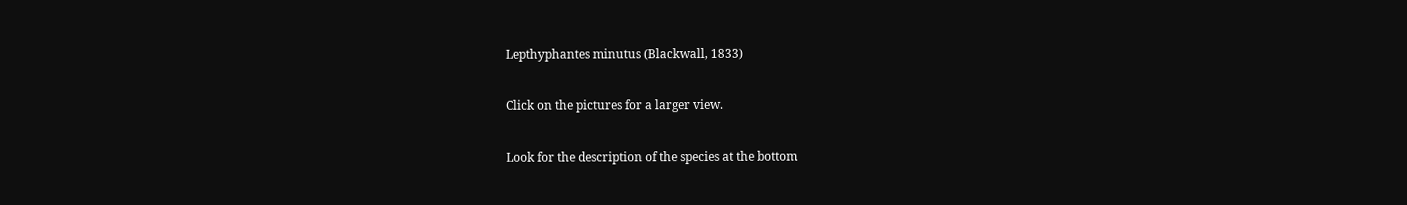Lepthyphantes minutus (Blackwall, 1833)

Click on the pictures for a larger view.

Look for the description of the species at the bottom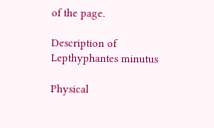of the page.

Description of Lepthyphantes minutus

Physical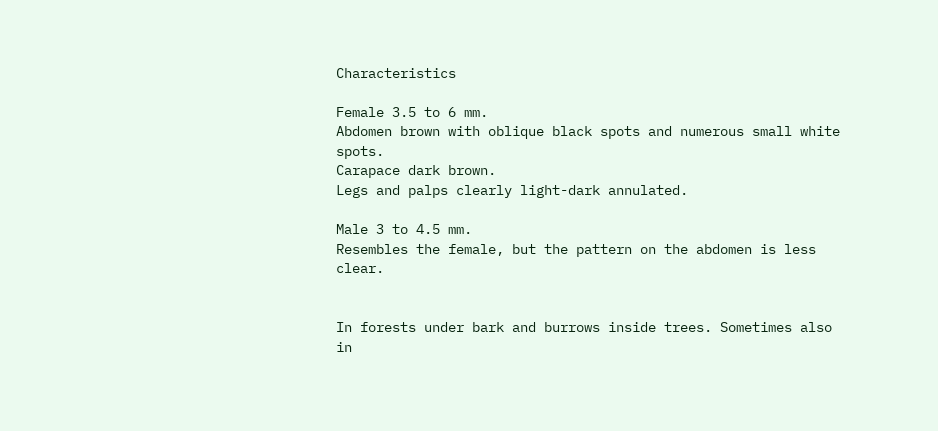Characteristics

Female 3.5 to 6 mm.
Abdomen brown with oblique black spots and numerous small white spots.
Carapace dark brown.
Legs and palps clearly light-dark annulated.

Male 3 to 4.5 mm.
Resembles the female, but the pattern on the abdomen is less clear.


In forests under bark and burrows inside trees. Sometimes also in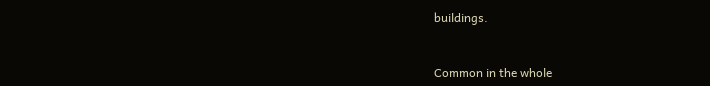buildings.


Common in the whole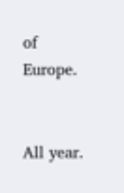of Europe.


All year.